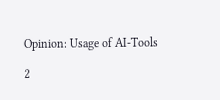Opinion: Usage of AI-Tools

2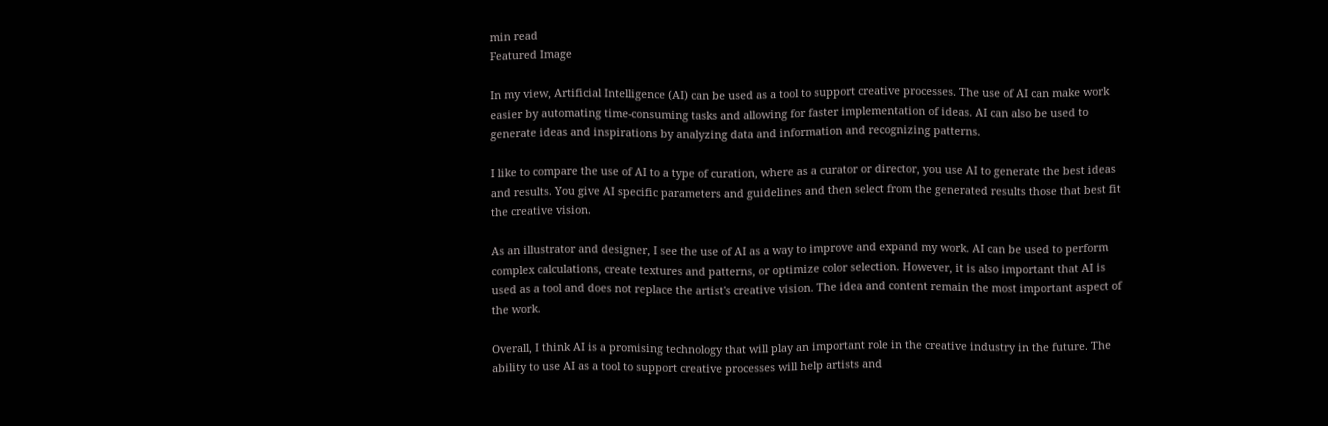min read
Featured Image

In my view, Artificial Intelligence (AI) can be used as a tool to support creative processes. The use of AI can make work easier by automating time-consuming tasks and allowing for faster implementation of ideas. AI can also be used to generate ideas and inspirations by analyzing data and information and recognizing patterns.

I like to compare the use of AI to a type of curation, where as a curator or director, you use AI to generate the best ideas and results. You give AI specific parameters and guidelines and then select from the generated results those that best fit the creative vision.

As an illustrator and designer, I see the use of AI as a way to improve and expand my work. AI can be used to perform complex calculations, create textures and patterns, or optimize color selection. However, it is also important that AI is used as a tool and does not replace the artist's creative vision. The idea and content remain the most important aspect of the work.

Overall, I think AI is a promising technology that will play an important role in the creative industry in the future. The ability to use AI as a tool to support creative processes will help artists and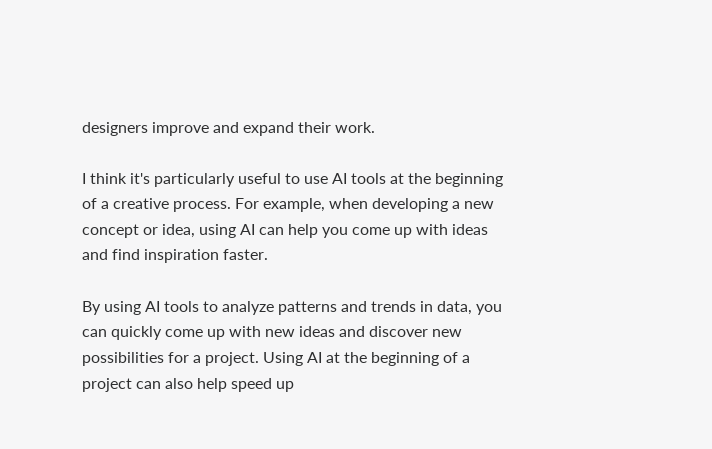designers improve and expand their work.

I think it's particularly useful to use AI tools at the beginning of a creative process. For example, when developing a new concept or idea, using AI can help you come up with ideas and find inspiration faster.

By using AI tools to analyze patterns and trends in data, you can quickly come up with new ideas and discover new possibilities for a project. Using AI at the beginning of a project can also help speed up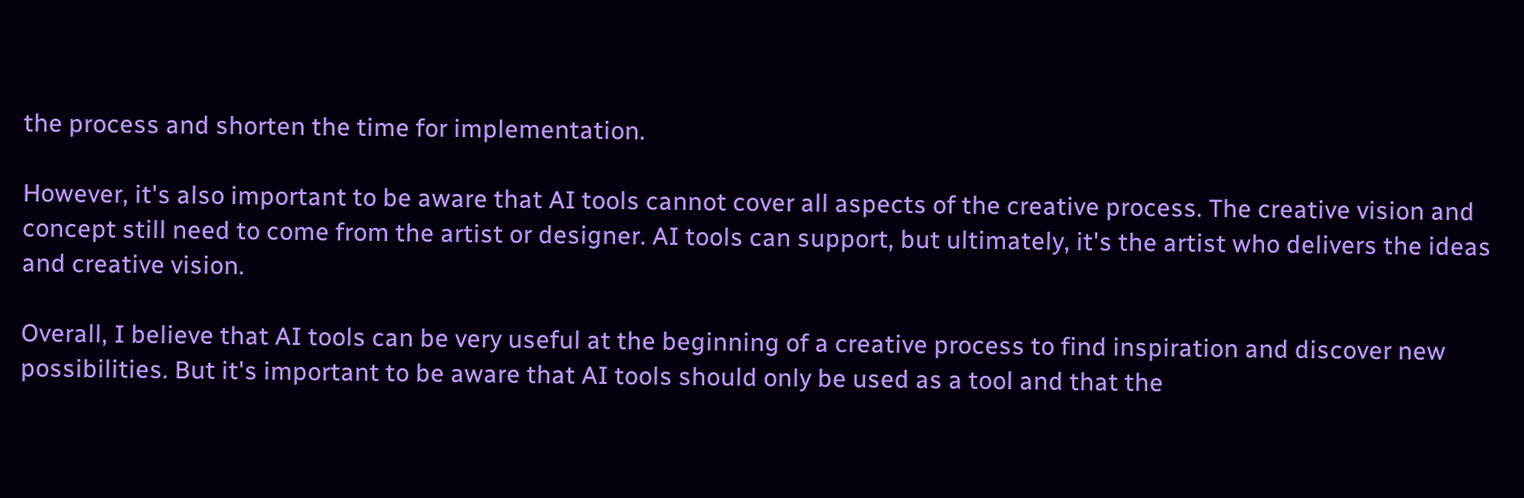the process and shorten the time for implementation.

However, it's also important to be aware that AI tools cannot cover all aspects of the creative process. The creative vision and concept still need to come from the artist or designer. AI tools can support, but ultimately, it's the artist who delivers the ideas and creative vision.

Overall, I believe that AI tools can be very useful at the beginning of a creative process to find inspiration and discover new possibilities. But it's important to be aware that AI tools should only be used as a tool and that the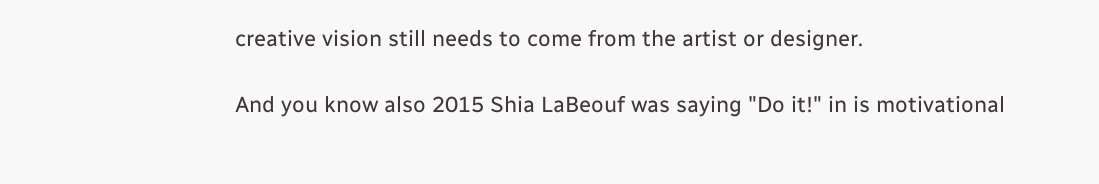creative vision still needs to come from the artist or designer.

And you know also 2015 Shia LaBeouf was saying "Do it!" in is motivational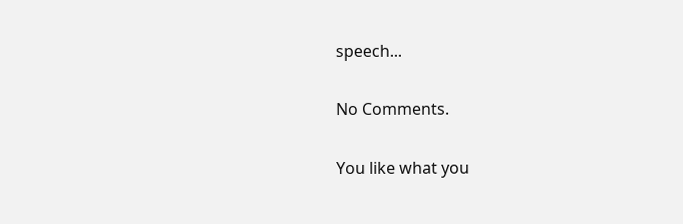speech...


No Comments.


You like what you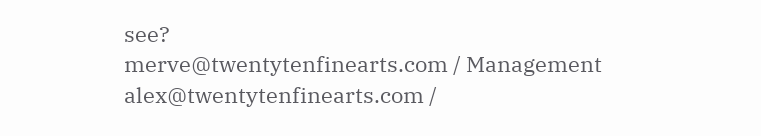see?
merve@twentytenfinearts.com / Management
alex@twentytenfinearts.com /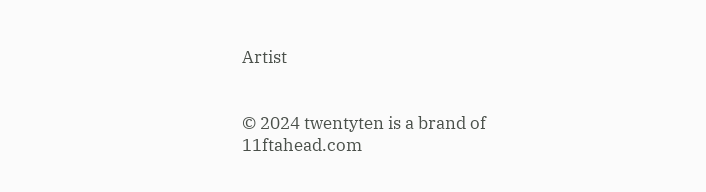Artist


© 2024 twentyten is a brand of 11ftahead.com